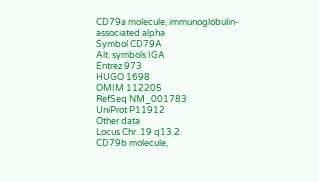CD79a molecule, immunoglobulin-associated alpha
Symbol CD79A
Alt. symbols IGA
Entrez 973
HUGO 1698
OMIM 112205
RefSeq NM_001783
UniProt P11912
Other data
Locus Chr. 19 q13.2
CD79b molecule,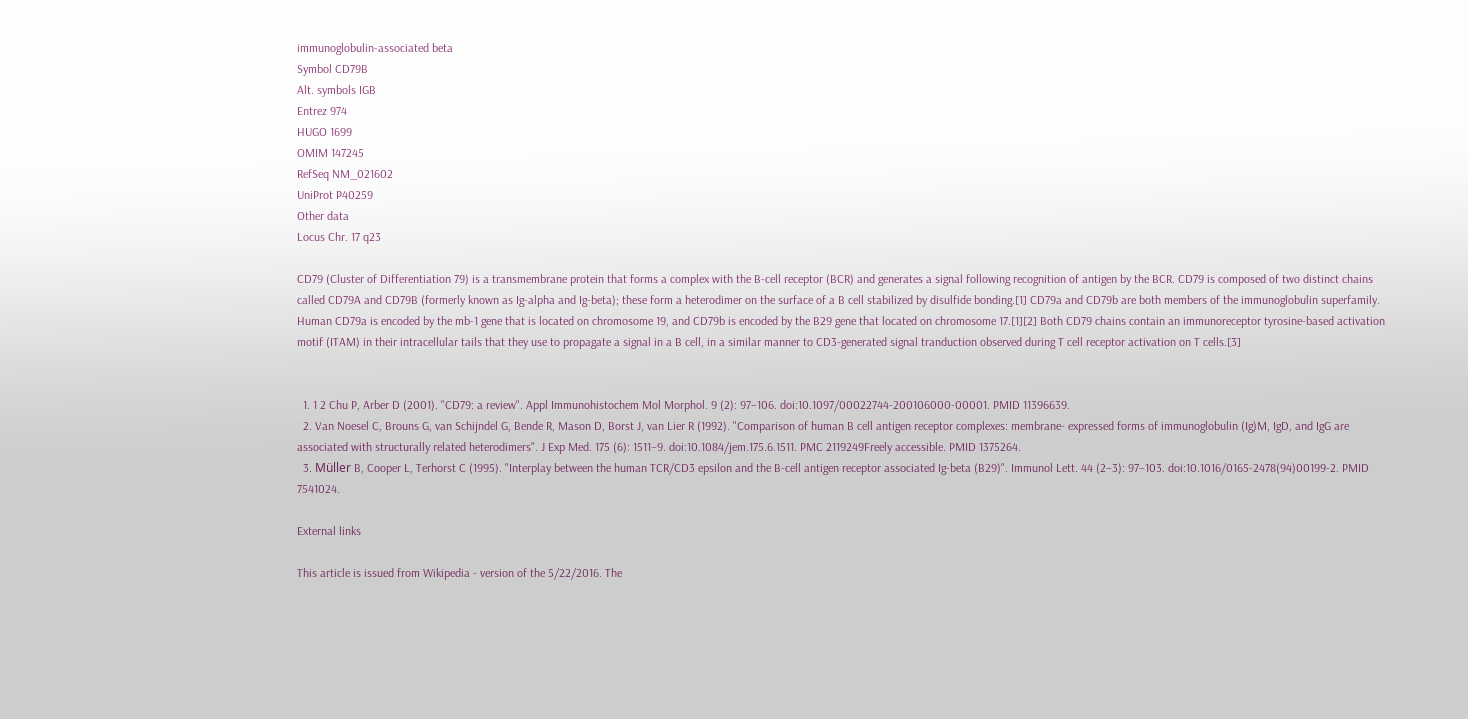immunoglobulin-associated beta
Symbol CD79B
Alt. symbols IGB
Entrez 974
HUGO 1699
OMIM 147245
RefSeq NM_021602
UniProt P40259
Other data
Locus Chr. 17 q23

CD79 (Cluster of Differentiation 79) is a transmembrane protein that forms a complex with the B-cell receptor (BCR) and generates a signal following recognition of antigen by the BCR. CD79 is composed of two distinct chains called CD79A and CD79B (formerly known as Ig-alpha and Ig-beta); these form a heterodimer on the surface of a B cell stabilized by disulfide bonding.[1] CD79a and CD79b are both members of the immunoglobulin superfamily. Human CD79a is encoded by the mb-1 gene that is located on chromosome 19, and CD79b is encoded by the B29 gene that located on chromosome 17.[1][2] Both CD79 chains contain an immunoreceptor tyrosine-based activation motif (ITAM) in their intracellular tails that they use to propagate a signal in a B cell, in a similar manner to CD3-generated signal tranduction observed during T cell receptor activation on T cells.[3]


  1. 1 2 Chu P, Arber D (2001). "CD79: a review". Appl Immunohistochem Mol Morphol. 9 (2): 97–106. doi:10.1097/00022744-200106000-00001. PMID 11396639.
  2. Van Noesel C, Brouns G, van Schijndel G, Bende R, Mason D, Borst J, van Lier R (1992). "Comparison of human B cell antigen receptor complexes: membrane- expressed forms of immunoglobulin (Ig)M, IgD, and IgG are associated with structurally related heterodimers". J Exp Med. 175 (6): 1511–9. doi:10.1084/jem.175.6.1511. PMC 2119249Freely accessible. PMID 1375264.
  3. Müller B, Cooper L, Terhorst C (1995). "Interplay between the human TCR/CD3 epsilon and the B-cell antigen receptor associated Ig-beta (B29)". Immunol Lett. 44 (2–3): 97–103. doi:10.1016/0165-2478(94)00199-2. PMID 7541024.

External links

This article is issued from Wikipedia - version of the 5/22/2016. The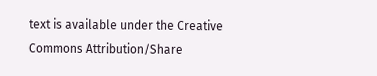text is available under the Creative Commons Attribution/Share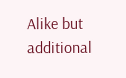Alike but additional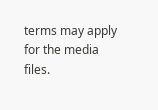terms may apply for the media files.